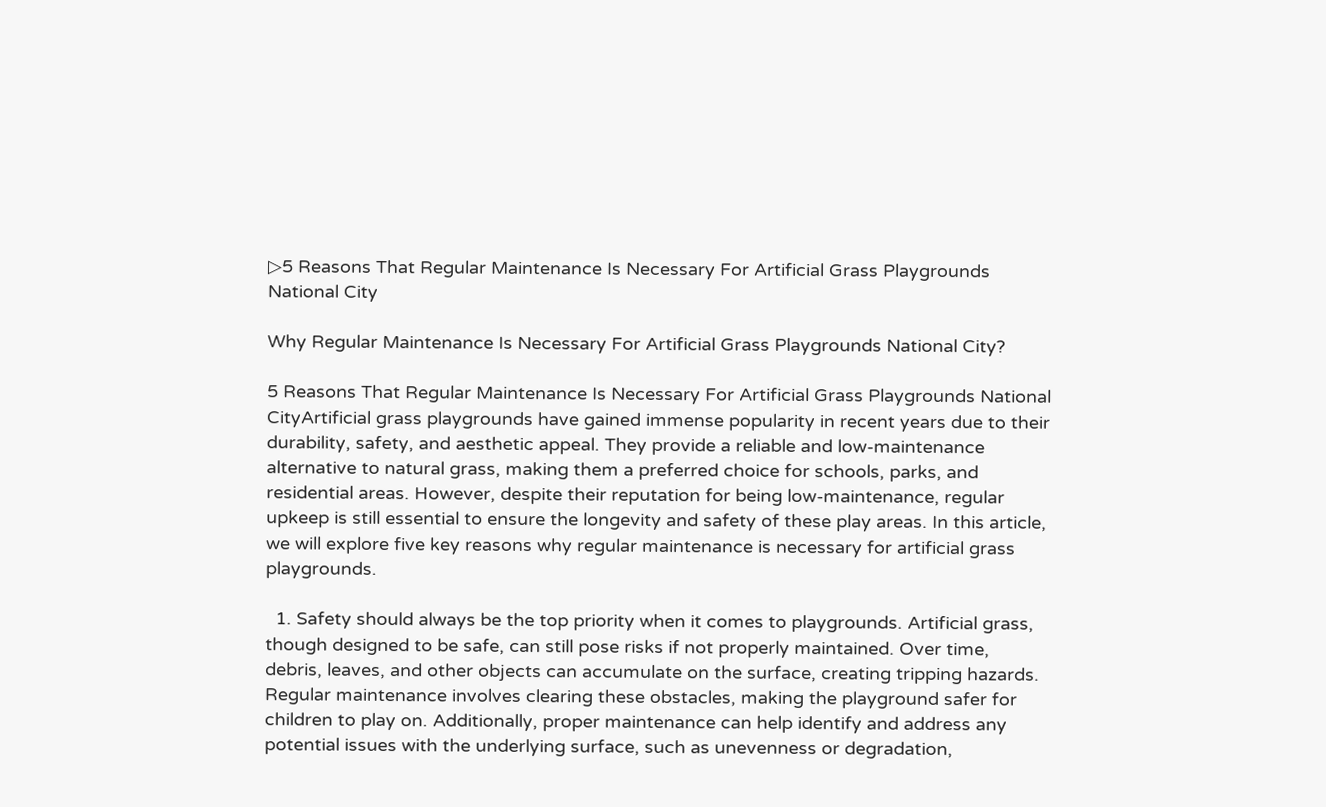▷5 Reasons That Regular Maintenance Is Necessary For Artificial Grass Playgrounds National City

Why Regular Maintenance Is Necessary For Artificial Grass Playgrounds National City?

5 Reasons That Regular Maintenance Is Necessary For Artificial Grass Playgrounds National CityArtificial grass playgrounds have gained immense popularity in recent years due to their durability, safety, and aesthetic appeal. They provide a reliable and low-maintenance alternative to natural grass, making them a preferred choice for schools, parks, and residential areas. However, despite their reputation for being low-maintenance, regular upkeep is still essential to ensure the longevity and safety of these play areas. In this article, we will explore five key reasons why regular maintenance is necessary for artificial grass playgrounds.

  1. Safety should always be the top priority when it comes to playgrounds. Artificial grass, though designed to be safe, can still pose risks if not properly maintained. Over time, debris, leaves, and other objects can accumulate on the surface, creating tripping hazards. Regular maintenance involves clearing these obstacles, making the playground safer for children to play on. Additionally, proper maintenance can help identify and address any potential issues with the underlying surface, such as unevenness or degradation,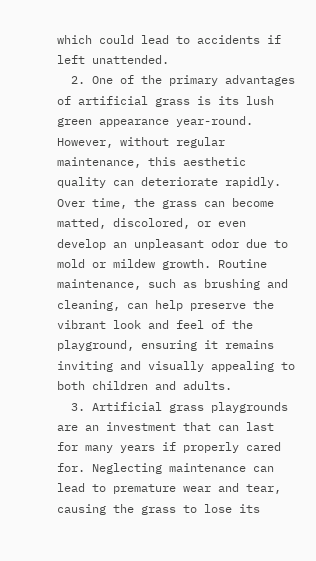which could lead to accidents if left unattended.
  2. One of the primary advantages of artificial grass is its lush green appearance year-round. However, without regular maintenance, this aesthetic quality can deteriorate rapidly. Over time, the grass can become matted, discolored, or even develop an unpleasant odor due to mold or mildew growth. Routine maintenance, such as brushing and cleaning, can help preserve the vibrant look and feel of the playground, ensuring it remains inviting and visually appealing to both children and adults.
  3. Artificial grass playgrounds are an investment that can last for many years if properly cared for. Neglecting maintenance can lead to premature wear and tear, causing the grass to lose its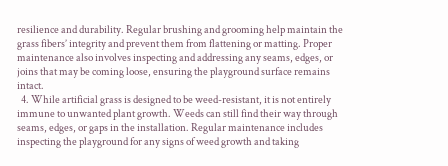resilience and durability. Regular brushing and grooming help maintain the grass fibers’ integrity and prevent them from flattening or matting. Proper maintenance also involves inspecting and addressing any seams, edges, or joins that may be coming loose, ensuring the playground surface remains intact.
  4. While artificial grass is designed to be weed-resistant, it is not entirely immune to unwanted plant growth. Weeds can still find their way through seams, edges, or gaps in the installation. Regular maintenance includes inspecting the playground for any signs of weed growth and taking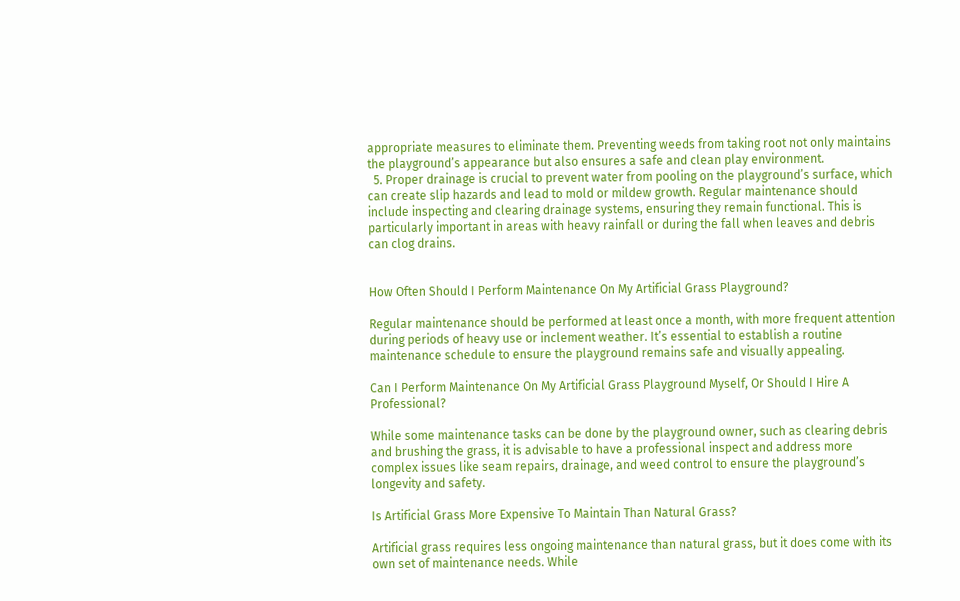appropriate measures to eliminate them. Preventing weeds from taking root not only maintains the playground’s appearance but also ensures a safe and clean play environment.
  5. Proper drainage is crucial to prevent water from pooling on the playground’s surface, which can create slip hazards and lead to mold or mildew growth. Regular maintenance should include inspecting and clearing drainage systems, ensuring they remain functional. This is particularly important in areas with heavy rainfall or during the fall when leaves and debris can clog drains.


How Often Should I Perform Maintenance On My Artificial Grass Playground?

Regular maintenance should be performed at least once a month, with more frequent attention during periods of heavy use or inclement weather. It’s essential to establish a routine maintenance schedule to ensure the playground remains safe and visually appealing.

Can I Perform Maintenance On My Artificial Grass Playground Myself, Or Should I Hire A Professional?

While some maintenance tasks can be done by the playground owner, such as clearing debris and brushing the grass, it is advisable to have a professional inspect and address more complex issues like seam repairs, drainage, and weed control to ensure the playground’s longevity and safety.

Is Artificial Grass More Expensive To Maintain Than Natural Grass?

Artificial grass requires less ongoing maintenance than natural grass, but it does come with its own set of maintenance needs. While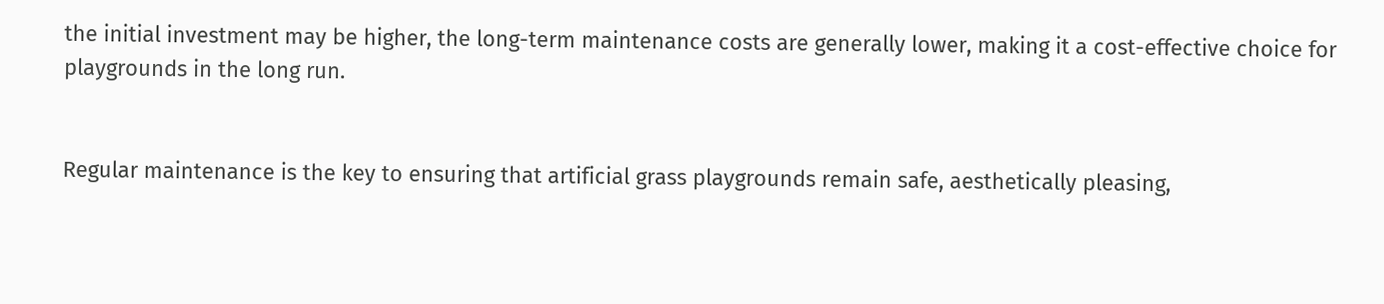the initial investment may be higher, the long-term maintenance costs are generally lower, making it a cost-effective choice for playgrounds in the long run.


Regular maintenance is the key to ensuring that artificial grass playgrounds remain safe, aesthetically pleasing,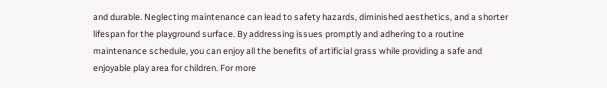and durable. Neglecting maintenance can lead to safety hazards, diminished aesthetics, and a shorter lifespan for the playground surface. By addressing issues promptly and adhering to a routine maintenance schedule, you can enjoy all the benefits of artificial grass while providing a safe and enjoyable play area for children. For more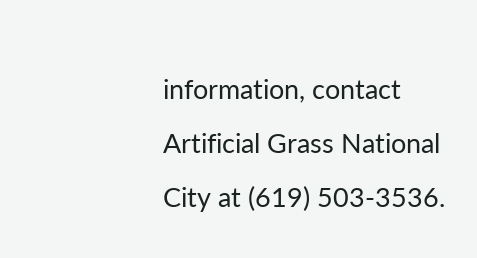information, contact Artificial Grass National City at (619) 503-3536.